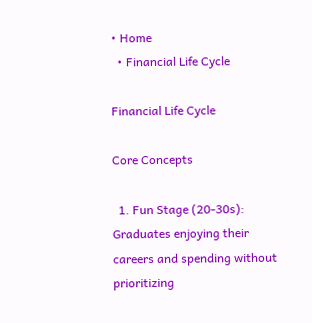• Home
  • Financial Life Cycle

Financial Life Cycle

Core Concepts

  1. Fun Stage (20-30s): Graduates enjoying their careers and spending without prioritizing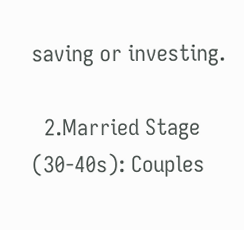saving or investing.

  2.Married Stage (30-40s): Couples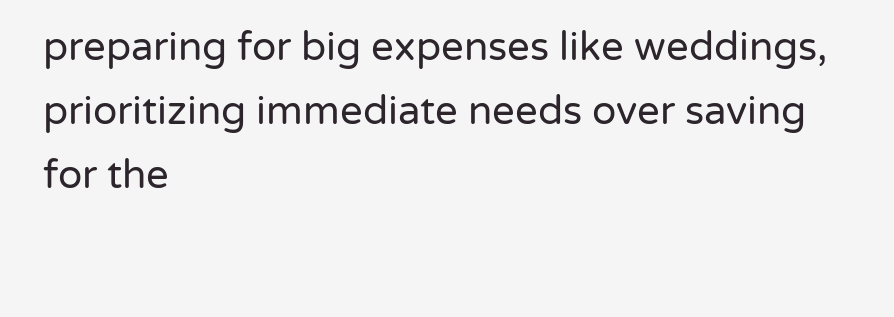preparing for big expenses like weddings, prioritizing immediate needs over saving for the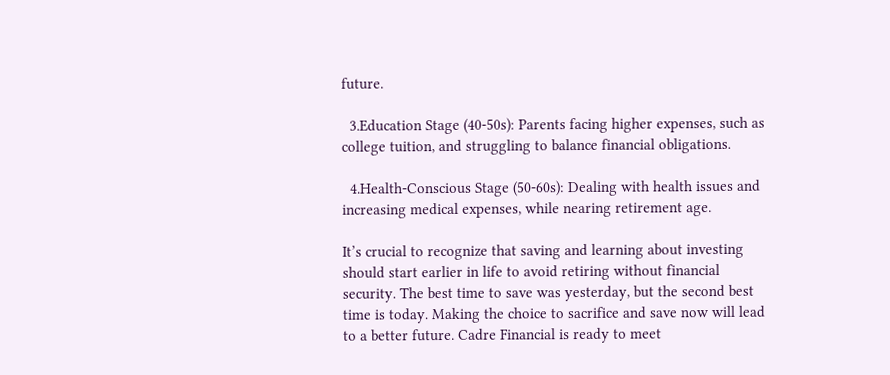future.

  3.Education Stage (40-50s): Parents facing higher expenses, such as college tuition, and struggling to balance financial obligations.

  4.Health-Conscious Stage (50-60s): Dealing with health issues and increasing medical expenses, while nearing retirement age.

It’s crucial to recognize that saving and learning about investing should start earlier in life to avoid retiring without financial security. The best time to save was yesterday, but the second best time is today. Making the choice to sacrifice and save now will lead to a better future. Cadre Financial is ready to meet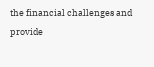the financial challenges and provide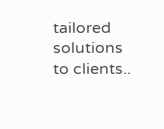tailored solutions to clients..